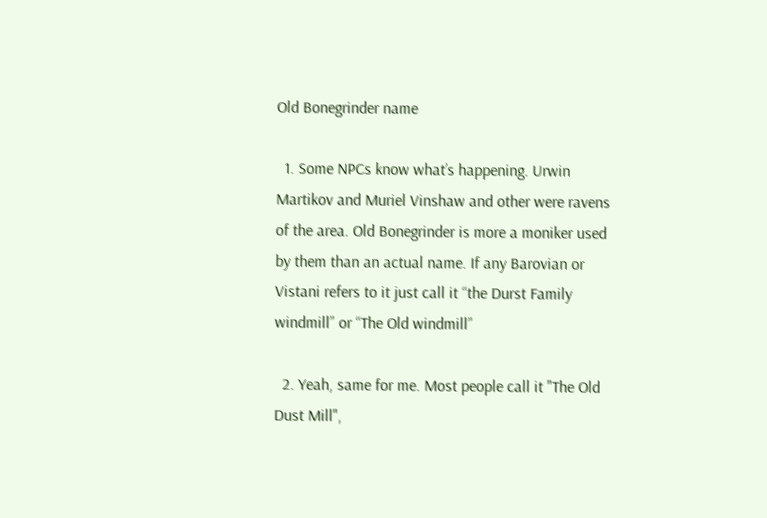Old Bonegrinder name

  1. Some NPCs know what’s happening. Urwin Martikov and Muriel Vinshaw and other were ravens of the area. Old Bonegrinder is more a moniker used by them than an actual name. If any Barovian or Vistani refers to it just call it “the Durst Family windmill” or “The Old windmill”

  2. Yeah, same for me. Most people call it "The Old Dust Mill",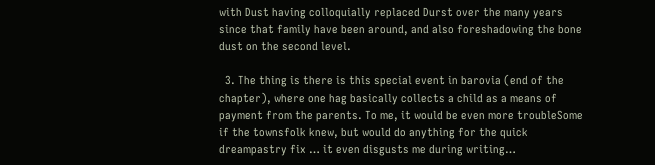with Dust having colloquially replaced Durst over the many years since that family have been around, and also foreshadowing the bone dust on the second level.

  3. The thing is there is this special event in barovia (end of the chapter), where one hag basically collects a child as a means of payment from the parents. To me, it would be even more troubleSome if the townsfolk knew, but would do anything for the quick dreampastry fix … it even disgusts me during writing…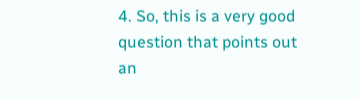4. So, this is a very good question that points out an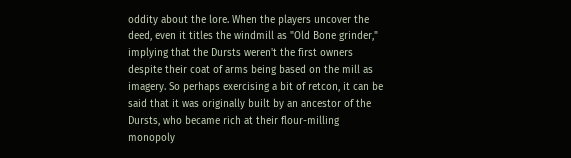oddity about the lore. When the players uncover the deed, even it titles the windmill as "Old Bone grinder," implying that the Dursts weren't the first owners despite their coat of arms being based on the mill as imagery. So perhaps exercising a bit of retcon, it can be said that it was originally built by an ancestor of the Dursts, who became rich at their flour-milling monopoly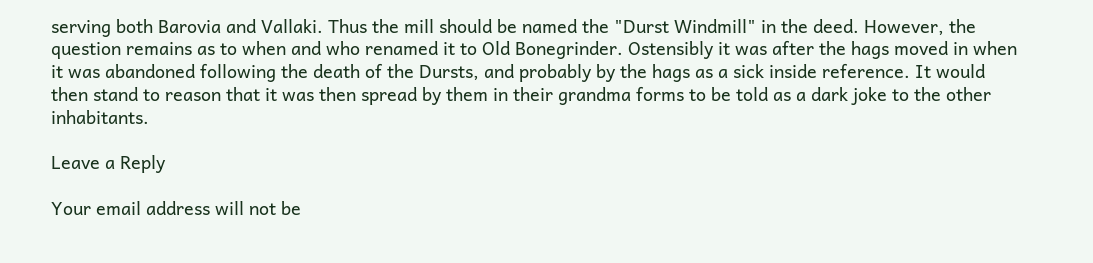serving both Barovia and Vallaki. Thus the mill should be named the "Durst Windmill" in the deed. However, the question remains as to when and who renamed it to Old Bonegrinder. Ostensibly it was after the hags moved in when it was abandoned following the death of the Dursts, and probably by the hags as a sick inside reference. It would then stand to reason that it was then spread by them in their grandma forms to be told as a dark joke to the other inhabitants.

Leave a Reply

Your email address will not be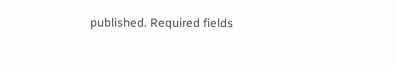published. Required fields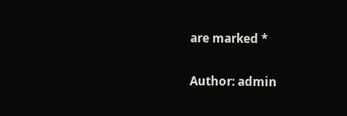are marked *

Author: admin